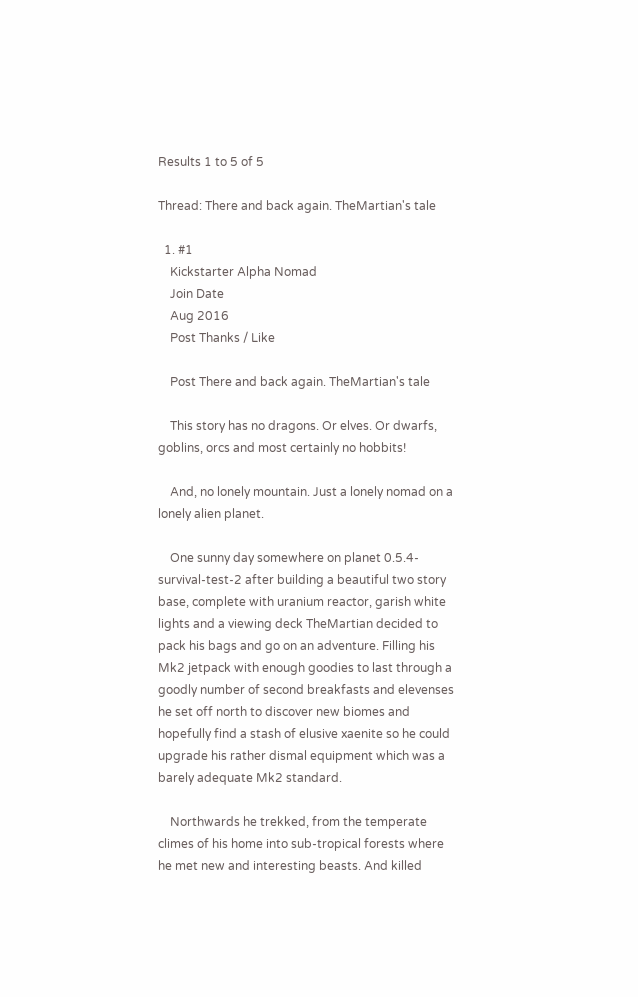Results 1 to 5 of 5

Thread: There and back again. TheMartian's tale

  1. #1
    Kickstarter Alpha Nomad
    Join Date
    Aug 2016
    Post Thanks / Like

    Post There and back again. TheMartian's tale

    This story has no dragons. Or elves. Or dwarfs, goblins, orcs and most certainly no hobbits!

    And, no lonely mountain. Just a lonely nomad on a lonely alien planet.

    One sunny day somewhere on planet 0.5.4-survival-test-2 after building a beautiful two story base, complete with uranium reactor, garish white lights and a viewing deck TheMartian decided to pack his bags and go on an adventure. Filling his Mk2 jetpack with enough goodies to last through a goodly number of second breakfasts and elevenses he set off north to discover new biomes and hopefully find a stash of elusive xaenite so he could upgrade his rather dismal equipment which was a barely adequate Mk2 standard.

    Northwards he trekked, from the temperate climes of his home into sub-tropical forests where he met new and interesting beasts. And killed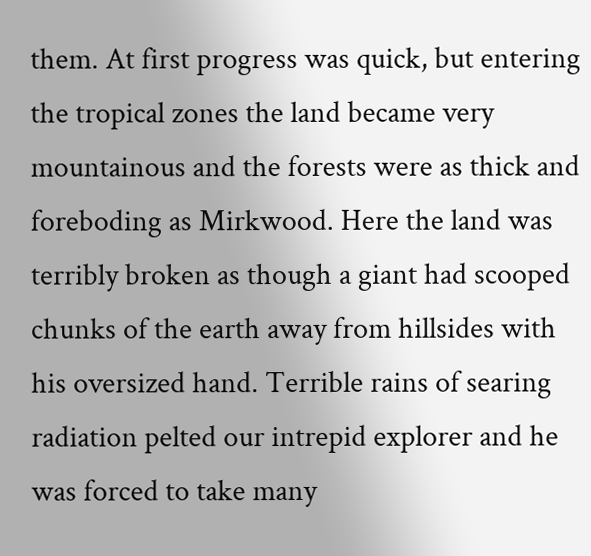them. At first progress was quick, but entering the tropical zones the land became very mountainous and the forests were as thick and foreboding as Mirkwood. Here the land was terribly broken as though a giant had scooped chunks of the earth away from hillsides with his oversized hand. Terrible rains of searing radiation pelted our intrepid explorer and he was forced to take many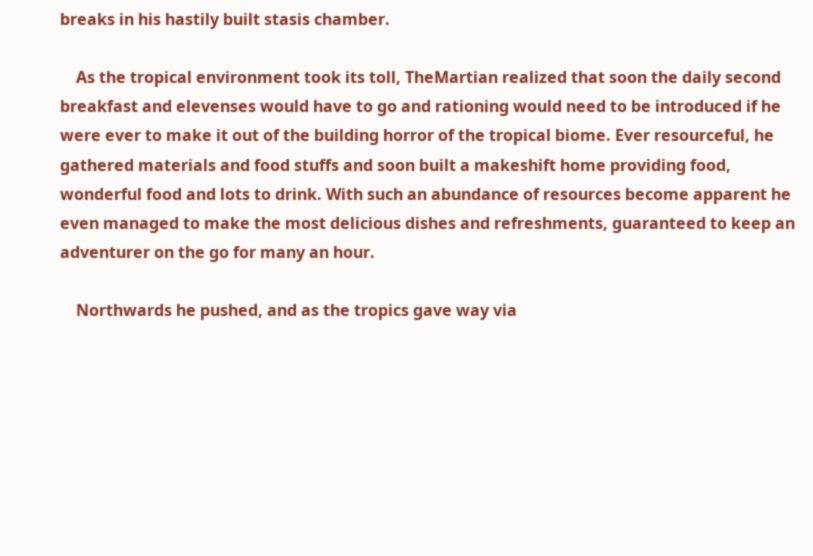breaks in his hastily built stasis chamber.

    As the tropical environment took its toll, TheMartian realized that soon the daily second breakfast and elevenses would have to go and rationing would need to be introduced if he were ever to make it out of the building horror of the tropical biome. Ever resourceful, he gathered materials and food stuffs and soon built a makeshift home providing food, wonderful food and lots to drink. With such an abundance of resources become apparent he even managed to make the most delicious dishes and refreshments, guaranteed to keep an adventurer on the go for many an hour.

    Northwards he pushed, and as the tropics gave way via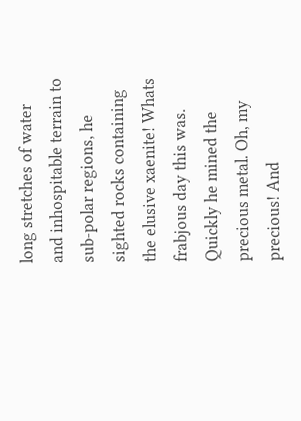long stretches of water and inhospitable terrain to sub-polar regions, he sighted rocks containing the elusive xaenite! Whats frabjous day this was. Quickly he mined the precious metal. Oh, my precious! And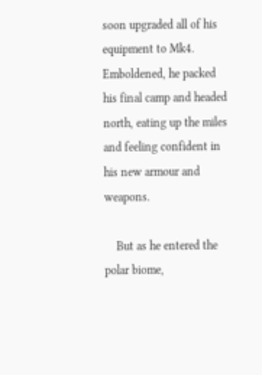soon upgraded all of his equipment to Mk4. Emboldened, he packed his final camp and headed north, eating up the miles and feeling confident in his new armour and weapons.

    But as he entered the polar biome,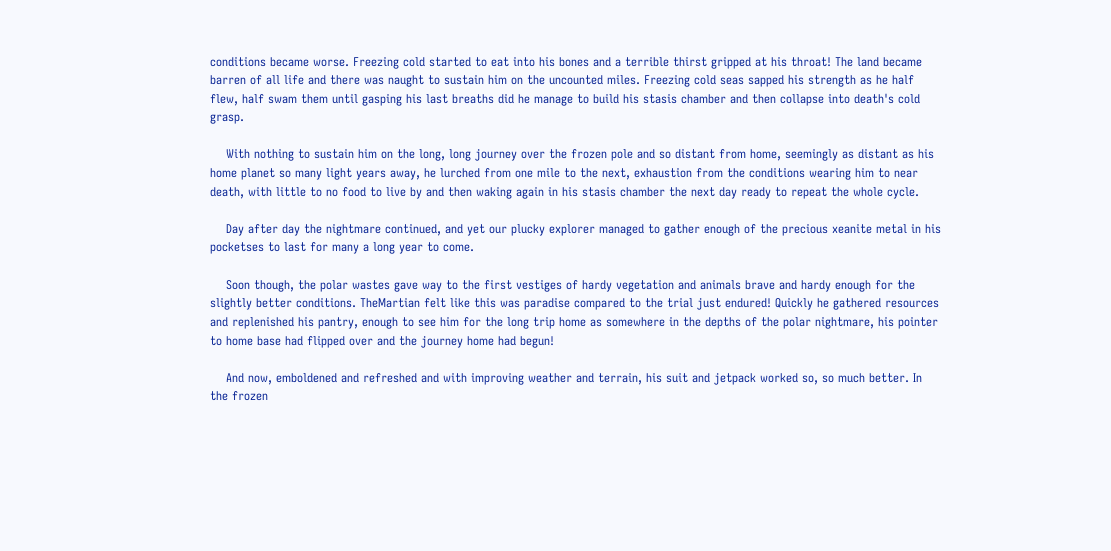conditions became worse. Freezing cold started to eat into his bones and a terrible thirst gripped at his throat! The land became barren of all life and there was naught to sustain him on the uncounted miles. Freezing cold seas sapped his strength as he half flew, half swam them until gasping his last breaths did he manage to build his stasis chamber and then collapse into death's cold grasp.

    With nothing to sustain him on the long, long journey over the frozen pole and so distant from home, seemingly as distant as his home planet so many light years away, he lurched from one mile to the next, exhaustion from the conditions wearing him to near death, with little to no food to live by and then waking again in his stasis chamber the next day ready to repeat the whole cycle.

    Day after day the nightmare continued, and yet our plucky explorer managed to gather enough of the precious xeanite metal in his pocketses to last for many a long year to come.

    Soon though, the polar wastes gave way to the first vestiges of hardy vegetation and animals brave and hardy enough for the slightly better conditions. TheMartian felt like this was paradise compared to the trial just endured! Quickly he gathered resources and replenished his pantry, enough to see him for the long trip home as somewhere in the depths of the polar nightmare, his pointer to home base had flipped over and the journey home had begun!

    And now, emboldened and refreshed and with improving weather and terrain, his suit and jetpack worked so, so much better. In the frozen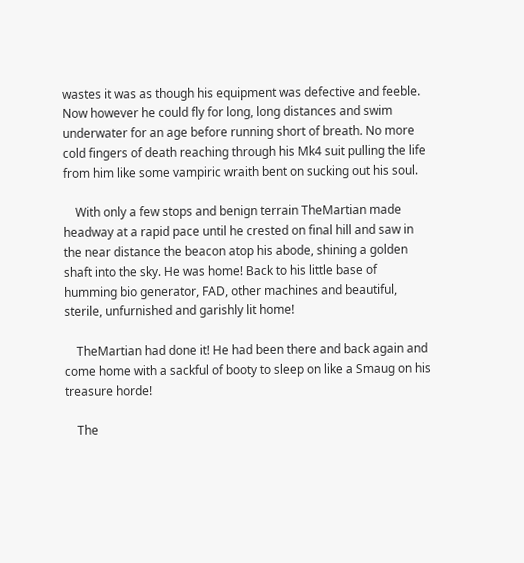wastes it was as though his equipment was defective and feeble. Now however he could fly for long, long distances and swim underwater for an age before running short of breath. No more cold fingers of death reaching through his Mk4 suit pulling the life from him like some vampiric wraith bent on sucking out his soul.

    With only a few stops and benign terrain TheMartian made headway at a rapid pace until he crested on final hill and saw in the near distance the beacon atop his abode, shining a golden shaft into the sky. He was home! Back to his little base of humming bio generator, FAD, other machines and beautiful, sterile, unfurnished and garishly lit home!

    TheMartian had done it! He had been there and back again and come home with a sackful of booty to sleep on like a Smaug on his treasure horde!

    The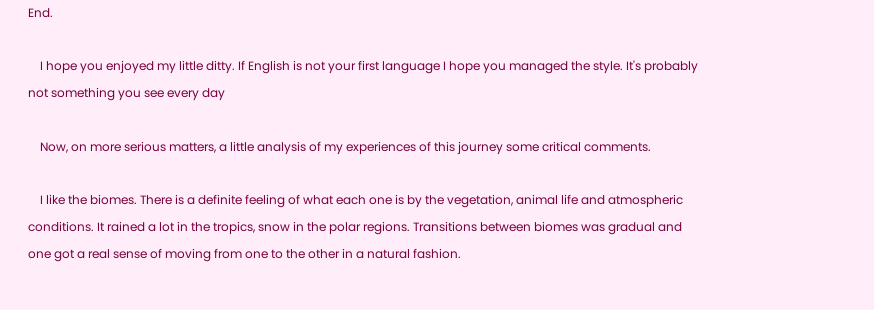End.

    I hope you enjoyed my little ditty. If English is not your first language I hope you managed the style. It's probably not something you see every day

    Now, on more serious matters, a little analysis of my experiences of this journey some critical comments.

    I like the biomes. There is a definite feeling of what each one is by the vegetation, animal life and atmospheric conditions. It rained a lot in the tropics, snow in the polar regions. Transitions between biomes was gradual and one got a real sense of moving from one to the other in a natural fashion.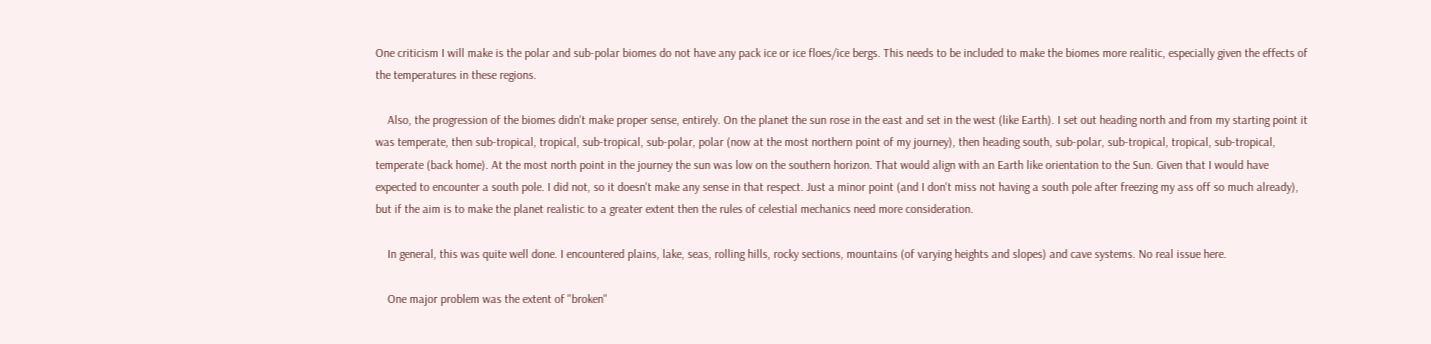One criticism I will make is the polar and sub-polar biomes do not have any pack ice or ice floes/ice bergs. This needs to be included to make the biomes more realitic, especially given the effects of the temperatures in these regions.

    Also, the progression of the biomes didn't make proper sense, entirely. On the planet the sun rose in the east and set in the west (like Earth). I set out heading north and from my starting point it was temperate, then sub-tropical, tropical, sub-tropical, sub-polar, polar (now at the most northern point of my journey), then heading south, sub-polar, sub-tropical, tropical, sub-tropical, temperate (back home). At the most north point in the journey the sun was low on the southern horizon. That would align with an Earth like orientation to the Sun. Given that I would have expected to encounter a south pole. I did not, so it doesn't make any sense in that respect. Just a minor point (and I don't miss not having a south pole after freezing my ass off so much already), but if the aim is to make the planet realistic to a greater extent then the rules of celestial mechanics need more consideration.

    In general, this was quite well done. I encountered plains, lake, seas, rolling hills, rocky sections, mountains (of varying heights and slopes) and cave systems. No real issue here.

    One major problem was the extent of "broken"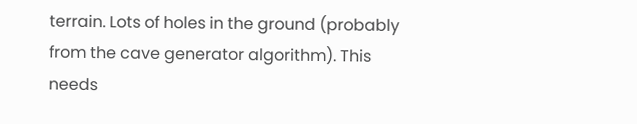terrain. Lots of holes in the ground (probably from the cave generator algorithm). This needs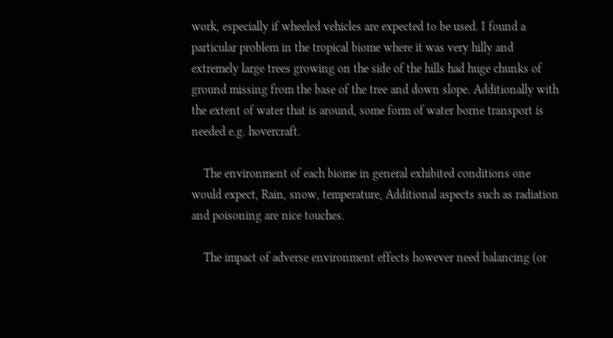work, especially if wheeled vehicles are expected to be used. I found a particular problem in the tropical biome where it was very hilly and extremely large trees growing on the side of the hills had huge chunks of ground missing from the base of the tree and down slope. Additionally with the extent of water that is around, some form of water borne transport is needed e.g. hovercraft.

    The environment of each biome in general exhibited conditions one would expect, Rain, snow, temperature, Additional aspects such as radiation and poisoning are nice touches.

    The impact of adverse environment effects however need balancing (or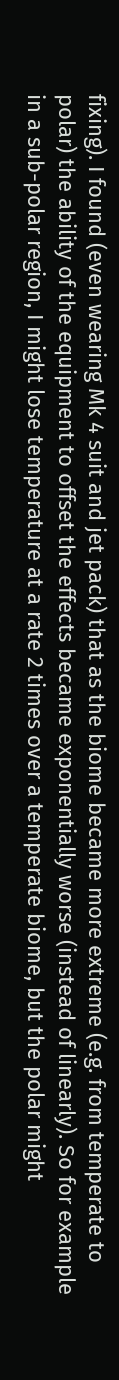fixing). I found (even wearing Mk 4 suit and jet pack) that as the biome became more extreme (e.g. from temperate to polar) the ability of the equipment to offset the effects became exponentially worse (instead of linearly). So for example in a sub-polar region, I might lose temperature at a rate 2 times over a temperate biome, but the polar might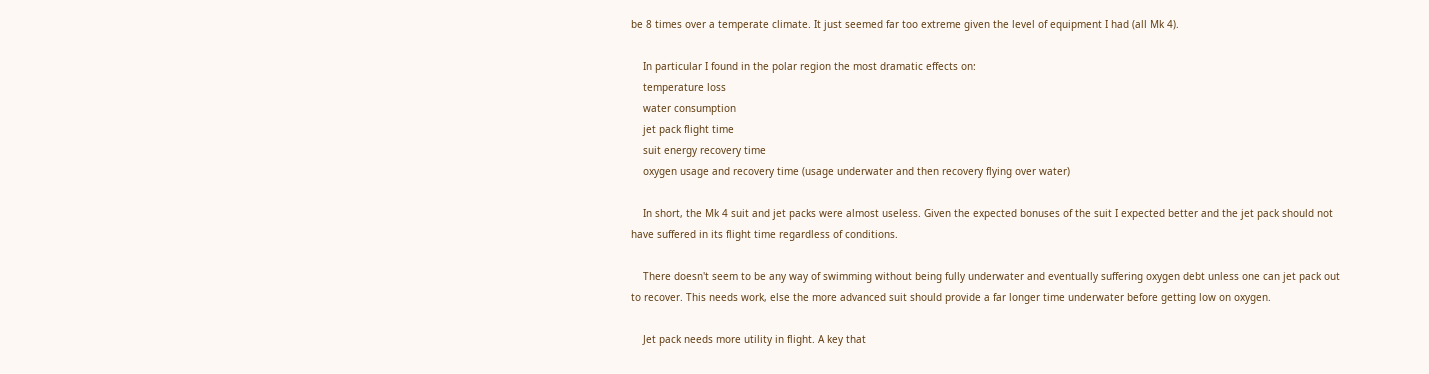be 8 times over a temperate climate. It just seemed far too extreme given the level of equipment I had (all Mk 4).

    In particular I found in the polar region the most dramatic effects on:
    temperature loss
    water consumption
    jet pack flight time
    suit energy recovery time
    oxygen usage and recovery time (usage underwater and then recovery flying over water)

    In short, the Mk 4 suit and jet packs were almost useless. Given the expected bonuses of the suit I expected better and the jet pack should not have suffered in its flight time regardless of conditions.

    There doesn't seem to be any way of swimming without being fully underwater and eventually suffering oxygen debt unless one can jet pack out to recover. This needs work, else the more advanced suit should provide a far longer time underwater before getting low on oxygen.

    Jet pack needs more utility in flight. A key that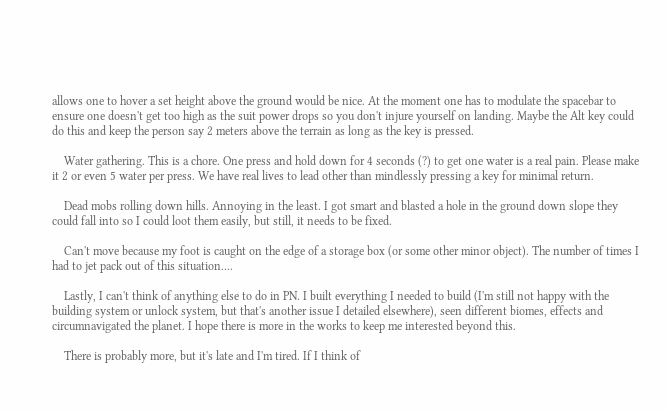allows one to hover a set height above the ground would be nice. At the moment one has to modulate the spacebar to ensure one doesn't get too high as the suit power drops so you don't injure yourself on landing. Maybe the Alt key could do this and keep the person say 2 meters above the terrain as long as the key is pressed.

    Water gathering. This is a chore. One press and hold down for 4 seconds (?) to get one water is a real pain. Please make it 2 or even 5 water per press. We have real lives to lead other than mindlessly pressing a key for minimal return.

    Dead mobs rolling down hills. Annoying in the least. I got smart and blasted a hole in the ground down slope they could fall into so I could loot them easily, but still, it needs to be fixed.

    Can't move because my foot is caught on the edge of a storage box (or some other minor object). The number of times I had to jet pack out of this situation....

    Lastly, I can't think of anything else to do in PN. I built everything I needed to build (I'm still not happy with the building system or unlock system, but that's another issue I detailed elsewhere), seen different biomes, effects and circumnavigated the planet. I hope there is more in the works to keep me interested beyond this.

    There is probably more, but it's late and I'm tired. If I think of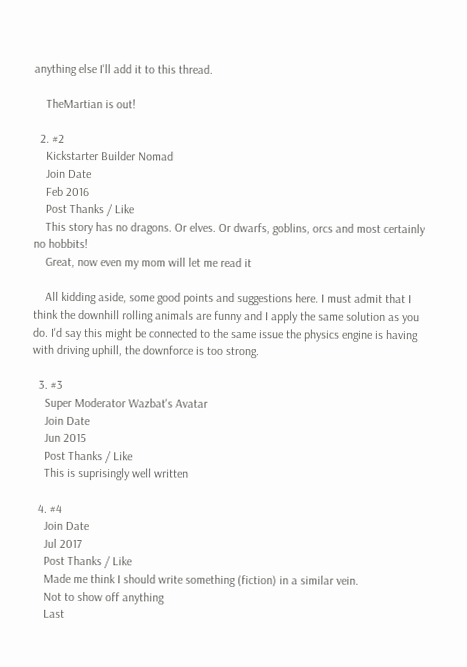anything else I'll add it to this thread.

    TheMartian is out!

  2. #2
    Kickstarter Builder Nomad
    Join Date
    Feb 2016
    Post Thanks / Like
    This story has no dragons. Or elves. Or dwarfs, goblins, orcs and most certainly no hobbits!
    Great, now even my mom will let me read it

    All kidding aside, some good points and suggestions here. I must admit that I think the downhill rolling animals are funny and I apply the same solution as you do. I'd say this might be connected to the same issue the physics engine is having with driving uphill, the downforce is too strong.

  3. #3
    Super Moderator Wazbat's Avatar
    Join Date
    Jun 2015
    Post Thanks / Like
    This is suprisingly well written

  4. #4
    Join Date
    Jul 2017
    Post Thanks / Like
    Made me think I should write something (fiction) in a similar vein.
    Not to show off anything
    Last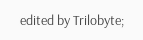edited by Trilobyte;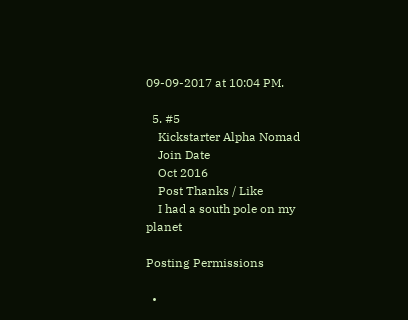09-09-2017 at 10:04 PM.

  5. #5
    Kickstarter Alpha Nomad
    Join Date
    Oct 2016
    Post Thanks / Like
    I had a south pole on my planet

Posting Permissions

  •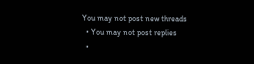You may not post new threads
  • You may not post replies
  •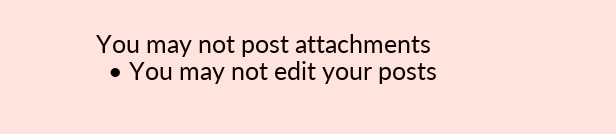You may not post attachments
  • You may not edit your posts